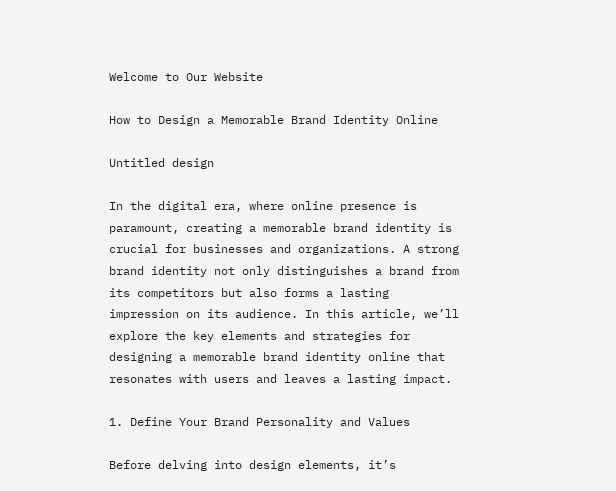Welcome to Our Website

How to Design a Memorable Brand Identity Online

Untitled design

In the digital era, where online presence is paramount, creating a memorable brand identity is crucial for businesses and organizations. A strong brand identity not only distinguishes a brand from its competitors but also forms a lasting impression on its audience. In this article, we’ll explore the key elements and strategies for designing a memorable brand identity online that resonates with users and leaves a lasting impact.

1. Define Your Brand Personality and Values

Before delving into design elements, it’s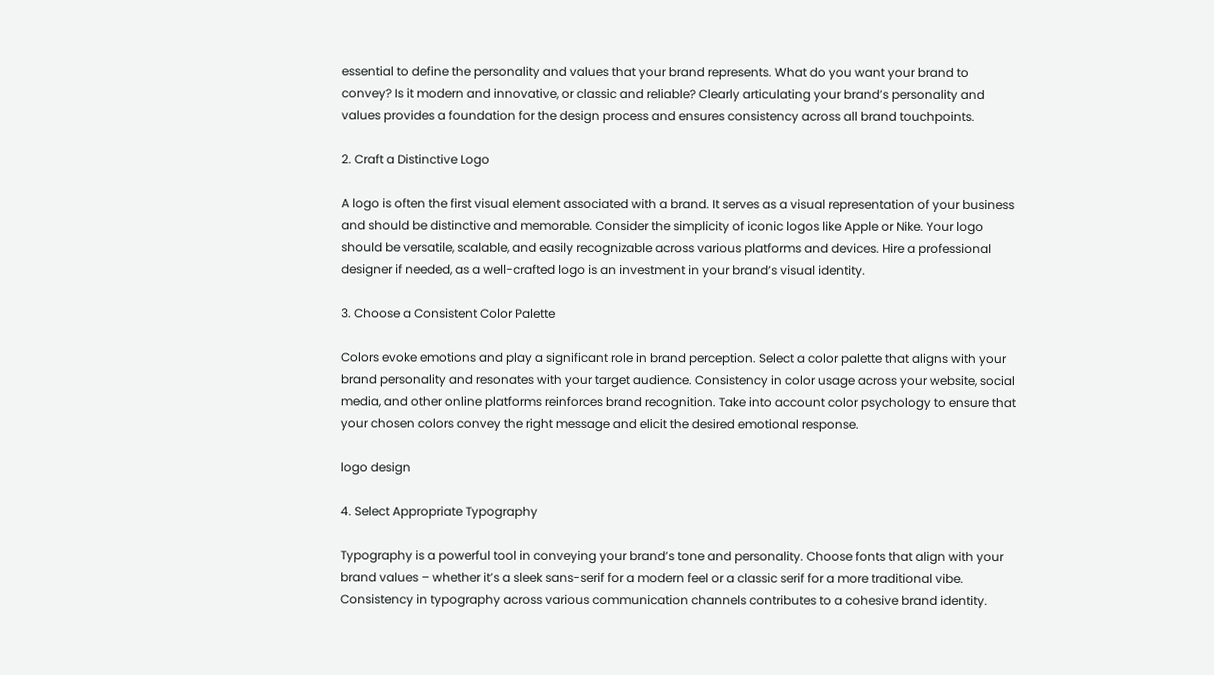essential to define the personality and values that your brand represents. What do you want your brand to convey? Is it modern and innovative, or classic and reliable? Clearly articulating your brand’s personality and values provides a foundation for the design process and ensures consistency across all brand touchpoints.

2. Craft a Distinctive Logo

A logo is often the first visual element associated with a brand. It serves as a visual representation of your business and should be distinctive and memorable. Consider the simplicity of iconic logos like Apple or Nike. Your logo should be versatile, scalable, and easily recognizable across various platforms and devices. Hire a professional designer if needed, as a well-crafted logo is an investment in your brand’s visual identity.

3. Choose a Consistent Color Palette

Colors evoke emotions and play a significant role in brand perception. Select a color palette that aligns with your brand personality and resonates with your target audience. Consistency in color usage across your website, social media, and other online platforms reinforces brand recognition. Take into account color psychology to ensure that your chosen colors convey the right message and elicit the desired emotional response.

logo design

4. Select Appropriate Typography

Typography is a powerful tool in conveying your brand’s tone and personality. Choose fonts that align with your brand values – whether it’s a sleek sans-serif for a modern feel or a classic serif for a more traditional vibe. Consistency in typography across various communication channels contributes to a cohesive brand identity.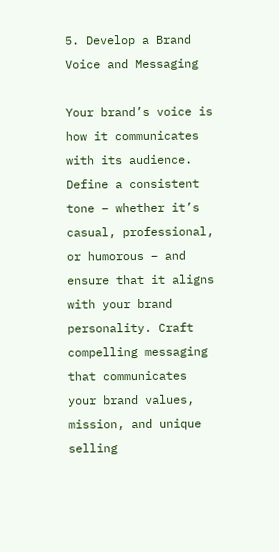5. Develop a Brand Voice and Messaging

Your brand’s voice is how it communicates with its audience. Define a consistent tone – whether it’s casual, professional, or humorous – and ensure that it aligns with your brand personality. Craft compelling messaging that communicates your brand values, mission, and unique selling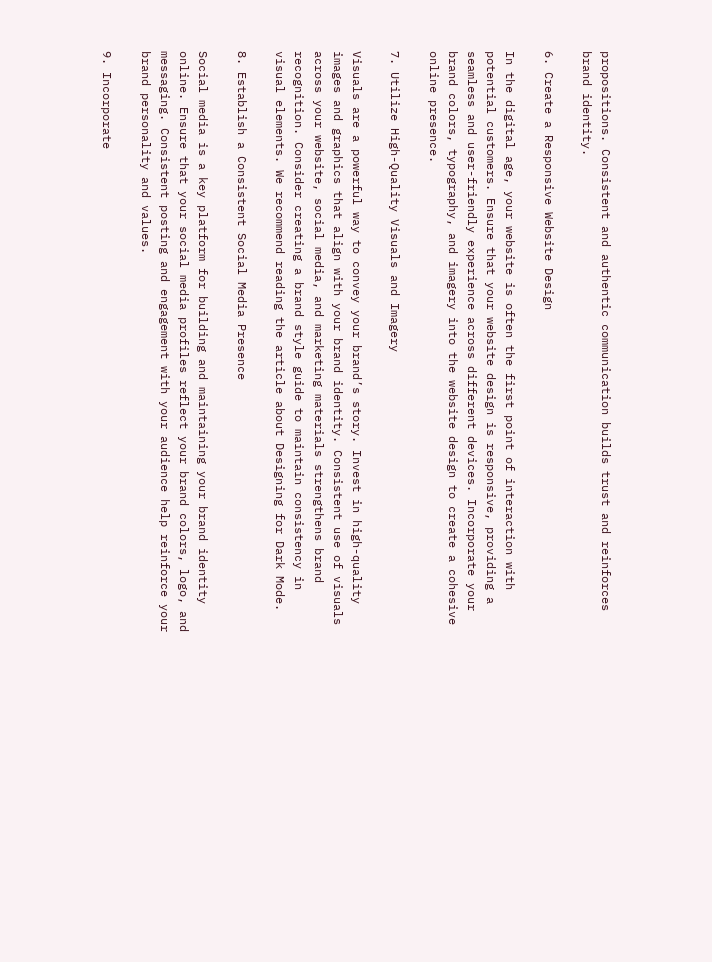propositions. Consistent and authentic communication builds trust and reinforces brand identity.

6. Create a Responsive Website Design

In the digital age, your website is often the first point of interaction with potential customers. Ensure that your website design is responsive, providing a seamless and user-friendly experience across different devices. Incorporate your brand colors, typography, and imagery into the website design to create a cohesive online presence.

7. Utilize High-Quality Visuals and Imagery

Visuals are a powerful way to convey your brand’s story. Invest in high-quality images and graphics that align with your brand identity. Consistent use of visuals across your website, social media, and marketing materials strengthens brand recognition. Consider creating a brand style guide to maintain consistency in visual elements. We recommend reading the article about Designing for Dark Mode.

8. Establish a Consistent Social Media Presence

Social media is a key platform for building and maintaining your brand identity online. Ensure that your social media profiles reflect your brand colors, logo, and messaging. Consistent posting and engagement with your audience help reinforce your brand personality and values.

9. Incorporate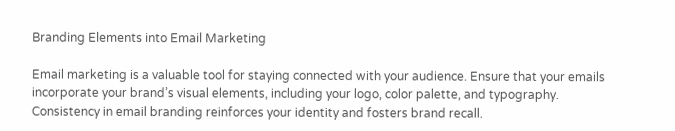Branding Elements into Email Marketing

Email marketing is a valuable tool for staying connected with your audience. Ensure that your emails incorporate your brand’s visual elements, including your logo, color palette, and typography. Consistency in email branding reinforces your identity and fosters brand recall.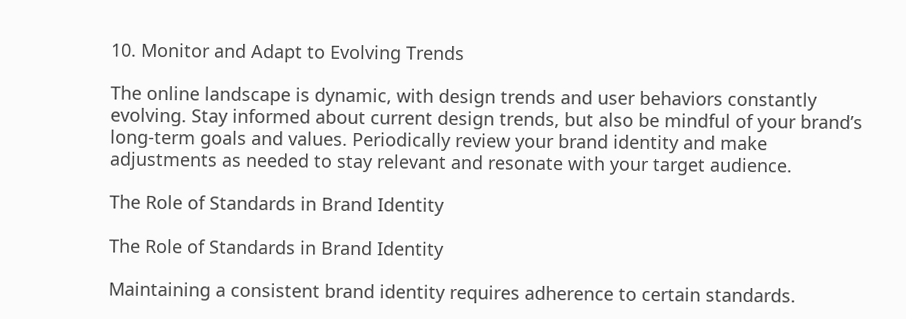10. Monitor and Adapt to Evolving Trends

The online landscape is dynamic, with design trends and user behaviors constantly evolving. Stay informed about current design trends, but also be mindful of your brand’s long-term goals and values. Periodically review your brand identity and make adjustments as needed to stay relevant and resonate with your target audience.

The Role of Standards in Brand Identity

The Role of Standards in Brand Identity

Maintaining a consistent brand identity requires adherence to certain standards.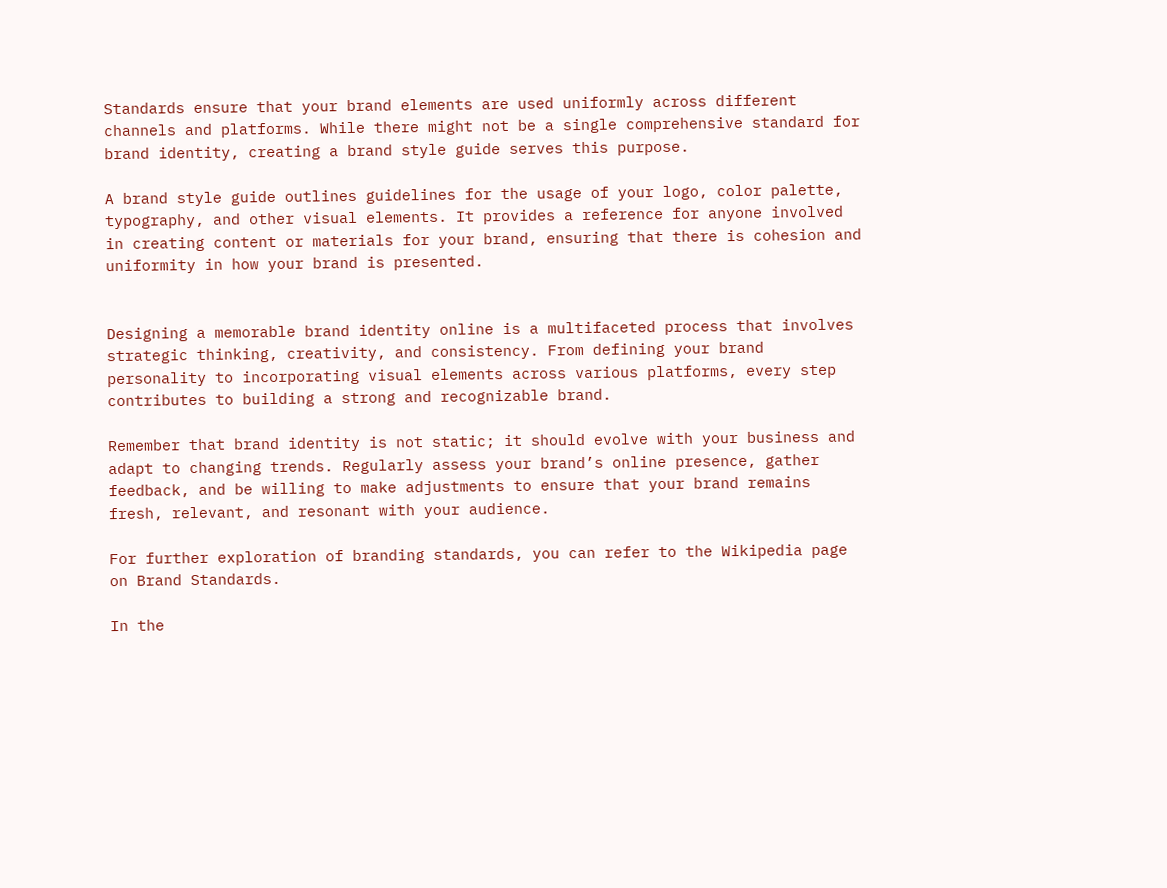Standards ensure that your brand elements are used uniformly across different channels and platforms. While there might not be a single comprehensive standard for brand identity, creating a brand style guide serves this purpose.

A brand style guide outlines guidelines for the usage of your logo, color palette, typography, and other visual elements. It provides a reference for anyone involved in creating content or materials for your brand, ensuring that there is cohesion and uniformity in how your brand is presented.


Designing a memorable brand identity online is a multifaceted process that involves strategic thinking, creativity, and consistency. From defining your brand personality to incorporating visual elements across various platforms, every step contributes to building a strong and recognizable brand.

Remember that brand identity is not static; it should evolve with your business and adapt to changing trends. Regularly assess your brand’s online presence, gather feedback, and be willing to make adjustments to ensure that your brand remains fresh, relevant, and resonant with your audience.

For further exploration of branding standards, you can refer to the Wikipedia page on Brand Standards.

In the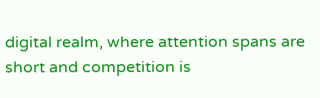digital realm, where attention spans are short and competition is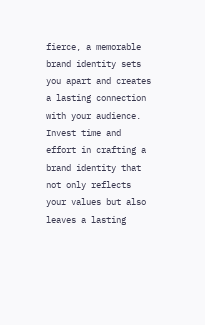fierce, a memorable brand identity sets you apart and creates a lasting connection with your audience. Invest time and effort in crafting a brand identity that not only reflects your values but also leaves a lasting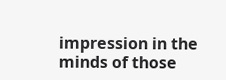impression in the minds of those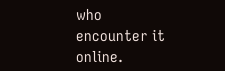who encounter it online.